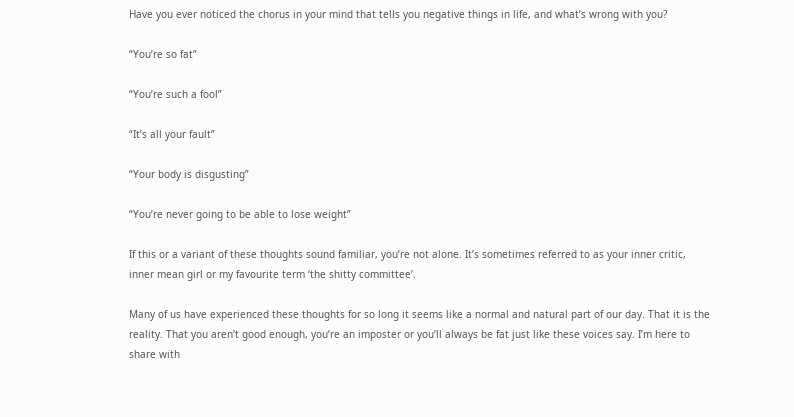Have you ever noticed the chorus in your mind that tells you negative things in life, and what’s wrong with you?

“You’re so fat”

“You’re such a fool”

“It’s all your fault”

“Your body is disgusting”

“You’re never going to be able to lose weight”

If this or a variant of these thoughts sound familiar, you’re not alone. It’s sometimes referred to as your inner critic, inner mean girl or my favourite term ‘the shitty committee’.

Many of us have experienced these thoughts for so long it seems like a normal and natural part of our day. That it is the reality. That you aren’t good enough, you’re an imposter or you’ll always be fat just like these voices say. I’m here to share with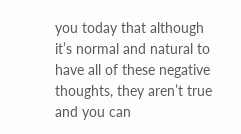you today that although it’s normal and natural to have all of these negative thoughts, they aren’t true and you can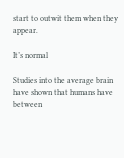start to outwit them when they appear.

It’s normal

Studies into the average brain have shown that humans have between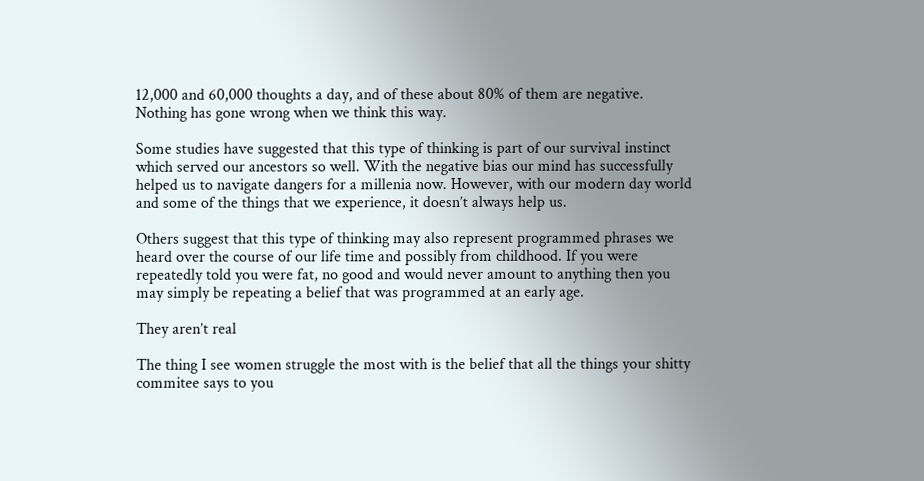12,000 and 60,000 thoughts a day, and of these about 80% of them are negative. Nothing has gone wrong when we think this way.

Some studies have suggested that this type of thinking is part of our survival instinct which served our ancestors so well. With the negative bias our mind has successfully helped us to navigate dangers for a millenia now. However, with our modern day world and some of the things that we experience, it doesn’t always help us.

Others suggest that this type of thinking may also represent programmed phrases we heard over the course of our life time and possibly from childhood. If you were repeatedly told you were fat, no good and would never amount to anything then you may simply be repeating a belief that was programmed at an early age.

They aren’t real

The thing I see women struggle the most with is the belief that all the things your shitty commitee says to you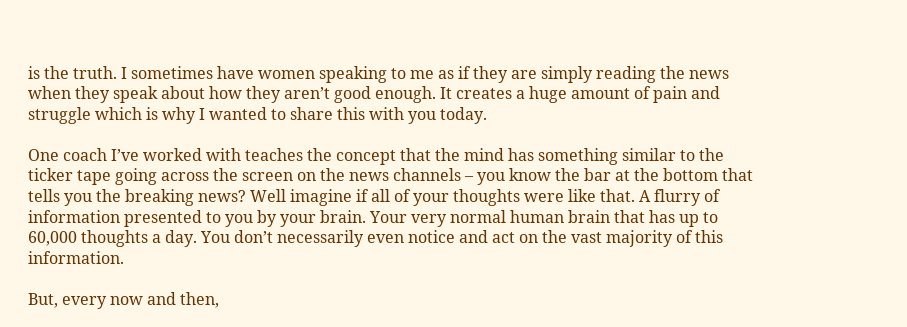is the truth. I sometimes have women speaking to me as if they are simply reading the news when they speak about how they aren’t good enough. It creates a huge amount of pain and struggle which is why I wanted to share this with you today.

One coach I’ve worked with teaches the concept that the mind has something similar to the ticker tape going across the screen on the news channels – you know the bar at the bottom that tells you the breaking news? Well imagine if all of your thoughts were like that. A flurry of information presented to you by your brain. Your very normal human brain that has up to 60,000 thoughts a day. You don’t necessarily even notice and act on the vast majority of this information.

But, every now and then,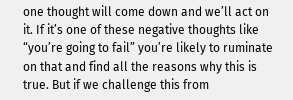one thought will come down and we’ll act on it. If it’s one of these negative thoughts like “you’re going to fail” you’re likely to ruminate on that and find all the reasons why this is true. But if we challenge this from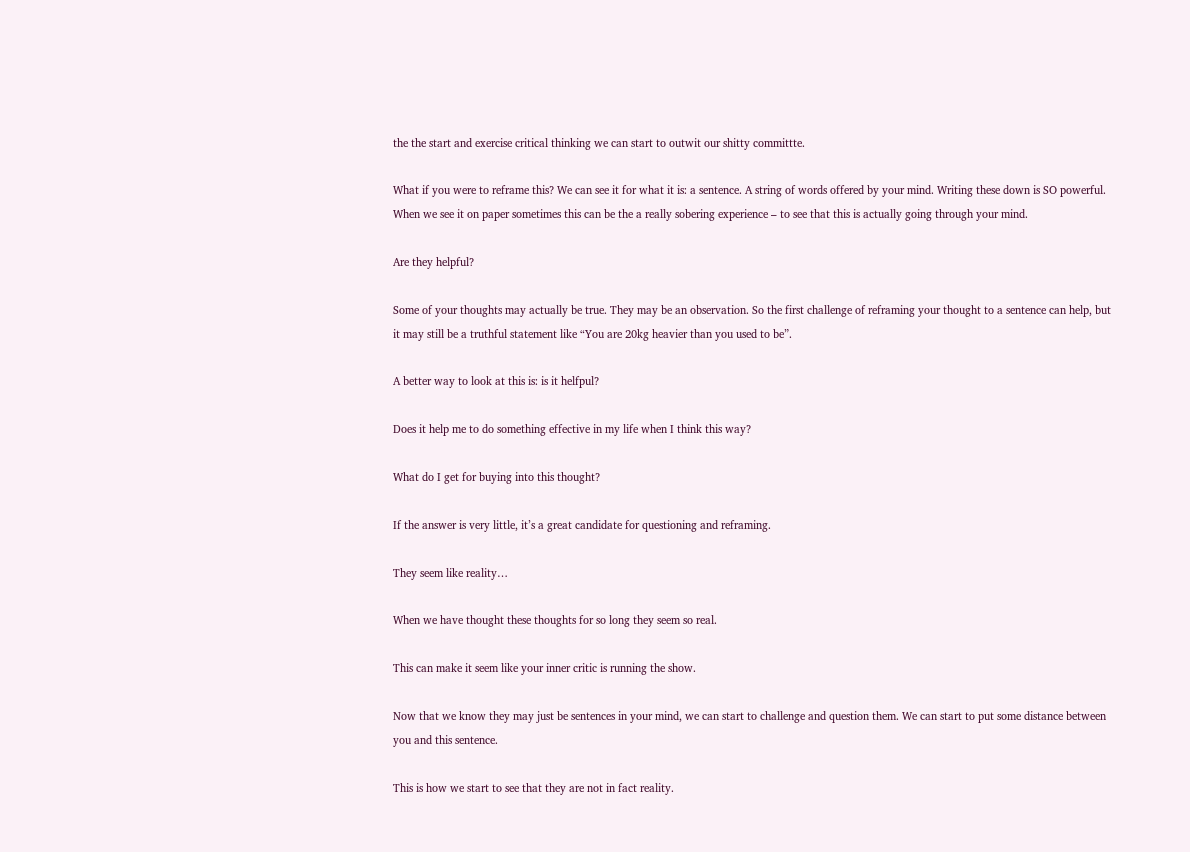the the start and exercise critical thinking we can start to outwit our shitty committte.

What if you were to reframe this? We can see it for what it is: a sentence. A string of words offered by your mind. Writing these down is SO powerful. When we see it on paper sometimes this can be the a really sobering experience – to see that this is actually going through your mind.

Are they helpful?

Some of your thoughts may actually be true. They may be an observation. So the first challenge of reframing your thought to a sentence can help, but it may still be a truthful statement like “You are 20kg heavier than you used to be”.

A better way to look at this is: is it helfpul?

Does it help me to do something effective in my life when I think this way?

What do I get for buying into this thought?

If the answer is very little, it’s a great candidate for questioning and reframing.

They seem like reality…

When we have thought these thoughts for so long they seem so real.

This can make it seem like your inner critic is running the show.

Now that we know they may just be sentences in your mind, we can start to challenge and question them. We can start to put some distance between you and this sentence.

This is how we start to see that they are not in fact reality.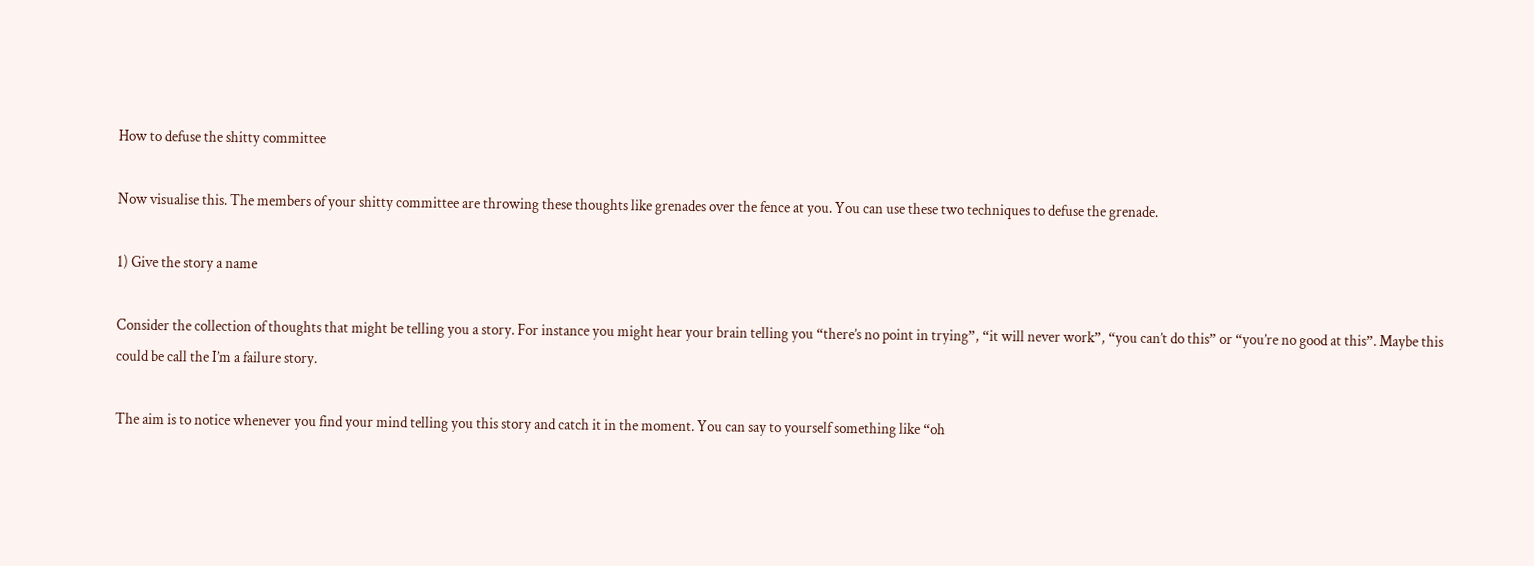How to defuse the shitty committee

Now visualise this. The members of your shitty committee are throwing these thoughts like grenades over the fence at you. You can use these two techniques to defuse the grenade.

1) Give the story a name

Consider the collection of thoughts that might be telling you a story. For instance you might hear your brain telling you “there’s no point in trying”, “it will never work”, “you can’t do this” or “you’re no good at this”. Maybe this could be call the I’m a failure story.

The aim is to notice whenever you find your mind telling you this story and catch it in the moment. You can say to yourself something like “oh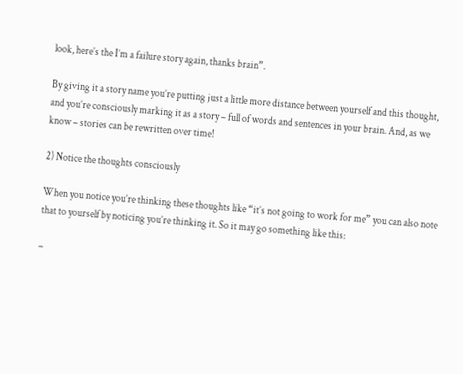look, here’s the I’m a failure story again, thanks brain”.

By giving it a story name you’re putting just a little more distance between yourself and this thought, and you’re consciously marking it as a story – full of words and sentences in your brain. And, as we know – stories can be rewritten over time!

2) Notice the thoughts consciously

When you notice you’re thinking these thoughts like “it’s not going to work for me” you can also note that to yourself by noticing you’re thinking it. So it may go something like this:

–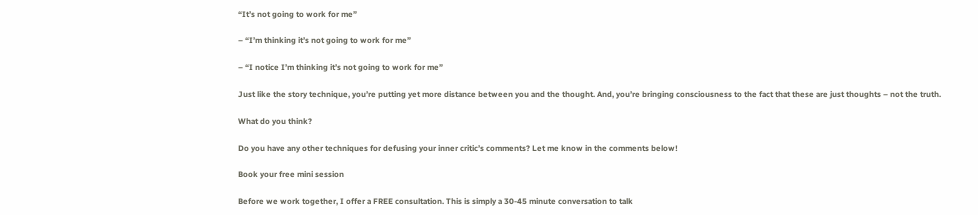“It’s not going to work for me”

– “I’m thinking it’s not going to work for me”

– “I notice I’m thinking it’s not going to work for me”

Just like the story technique, you’re putting yet more distance between you and the thought. And, you’re bringing consciousness to the fact that these are just thoughts – not the truth.

What do you think?

Do you have any other techniques for defusing your inner critic’s comments? Let me know in the comments below!

Book your free mini session

Before we work together, I offer a FREE consultation. This is simply a 30-45 minute conversation to talk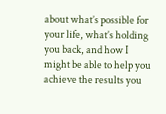about what’s possible for your life, what’s holding you back, and how I might be able to help you achieve the results you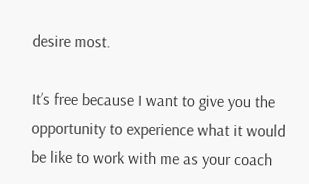desire most.

It’s free because I want to give you the opportunity to experience what it would be like to work with me as your coach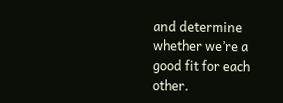and determine whether we’re a good fit for each other.